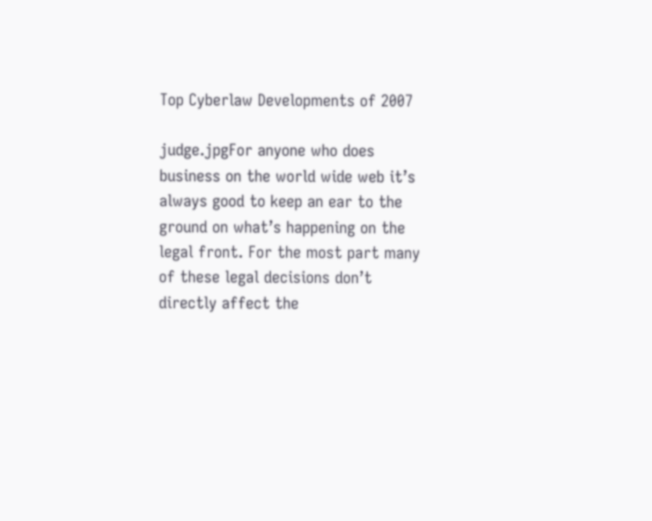Top Cyberlaw Developments of 2007

judge.jpgFor anyone who does business on the world wide web it’s always good to keep an ear to the ground on what’s happening on the legal front. For the most part many of these legal decisions don’t directly affect the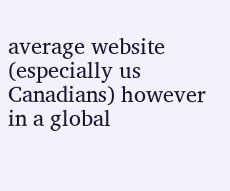average website (especially us Canadians) however in a global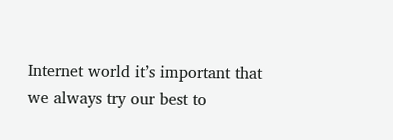Internet world it’s important that we always try our best to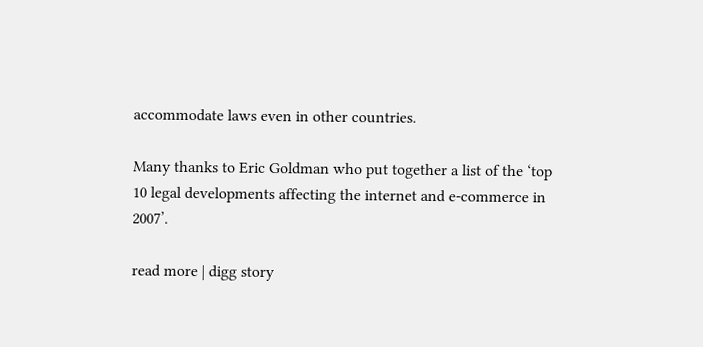accommodate laws even in other countries.

Many thanks to Eric Goldman who put together a list of the ‘top 10 legal developments affecting the internet and e-commerce in 2007’.

read more | digg story